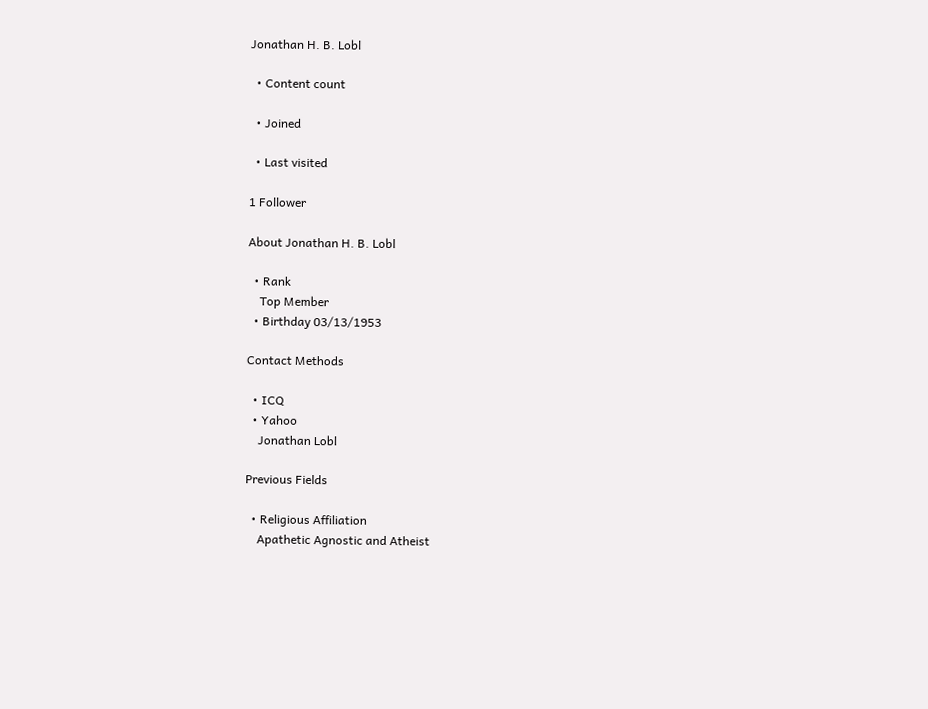Jonathan H. B. Lobl

  • Content count

  • Joined

  • Last visited

1 Follower

About Jonathan H. B. Lobl

  • Rank
    Top Member
  • Birthday 03/13/1953

Contact Methods

  • ICQ
  • Yahoo
    Jonathan Lobl

Previous Fields

  • Religious Affiliation
    Apathetic Agnostic and Atheist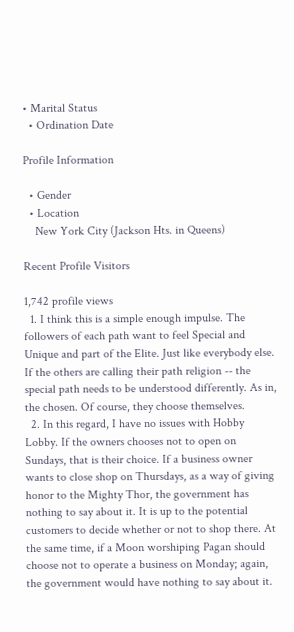• Marital Status
  • Ordination Date

Profile Information

  • Gender
  • Location
    New York City (Jackson Hts. in Queens)

Recent Profile Visitors

1,742 profile views
  1. I think this is a simple enough impulse. The followers of each path want to feel Special and Unique and part of the Elite. Just like everybody else. If the others are calling their path religion -- the special path needs to be understood differently. As in, the chosen. Of course, they choose themselves.
  2. In this regard, I have no issues with Hobby Lobby. If the owners chooses not to open on Sundays, that is their choice. If a business owner wants to close shop on Thursdays, as a way of giving honor to the Mighty Thor, the government has nothing to say about it. It is up to the potential customers to decide whether or not to shop there. At the same time, if a Moon worshiping Pagan should choose not to operate a business on Monday; again, the government would have nothing to say about it.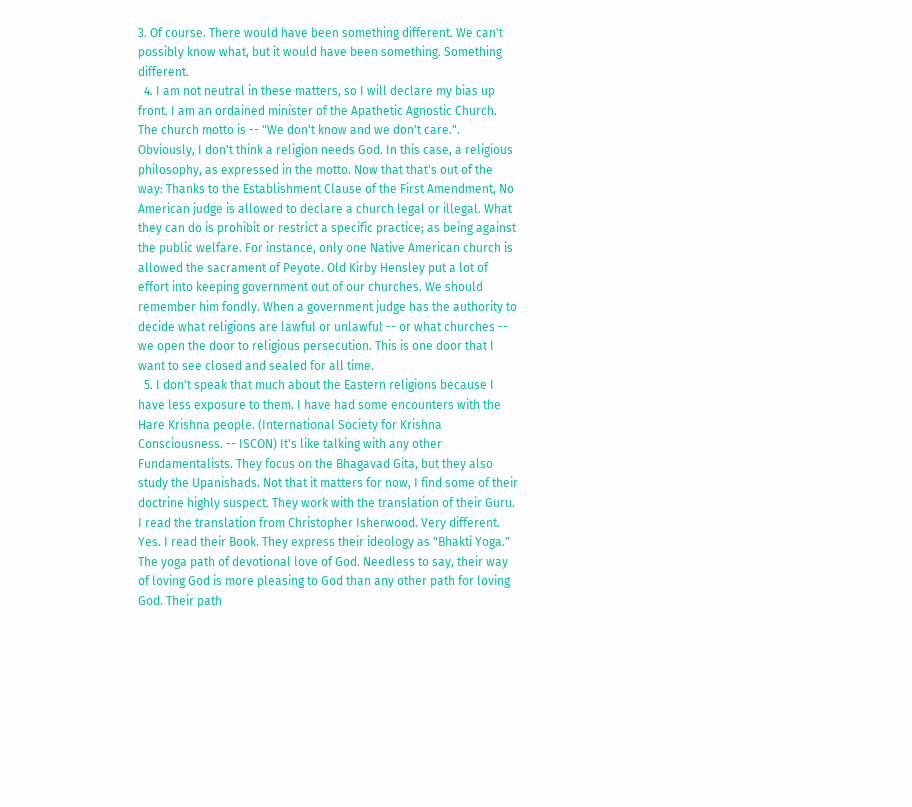3. Of course. There would have been something different. We can't possibly know what, but it would have been something. Something different.
  4. I am not neutral in these matters, so I will declare my bias up front. I am an ordained minister of the Apathetic Agnostic Church. The church motto is -- "We don't know and we don't care.". Obviously, I don't think a religion needs God. In this case, a religious philosophy, as expressed in the motto. Now that that's out of the way: Thanks to the Establishment Clause of the First Amendment, No American judge is allowed to declare a church legal or illegal. What they can do is prohibit or restrict a specific practice; as being against the public welfare. For instance, only one Native American church is allowed the sacrament of Peyote. Old Kirby Hensley put a lot of effort into keeping government out of our churches. We should remember him fondly. When a government judge has the authority to decide what religions are lawful or unlawful -- or what churches -- we open the door to religious persecution. This is one door that I want to see closed and sealed for all time.
  5. I don't speak that much about the Eastern religions because I have less exposure to them. I have had some encounters with the Hare Krishna people. (International Society for Krishna Consciousness. -- ISCON) It's like talking with any other Fundamentalists. They focus on the Bhagavad Gita, but they also study the Upanishads. Not that it matters for now, I find some of their doctrine highly suspect. They work with the translation of their Guru. I read the translation from Christopher Isherwood. Very different. Yes. I read their Book. They express their ideology as "Bhakti Yoga." The yoga path of devotional love of God. Needless to say, their way of loving God is more pleasing to God than any other path for loving God. Their path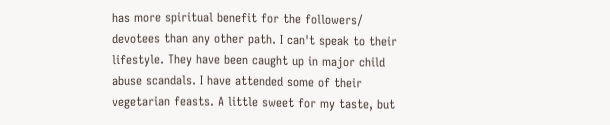has more spiritual benefit for the followers/ devotees than any other path. I can't speak to their lifestyle. They have been caught up in major child abuse scandals. I have attended some of their vegetarian feasts. A little sweet for my taste, but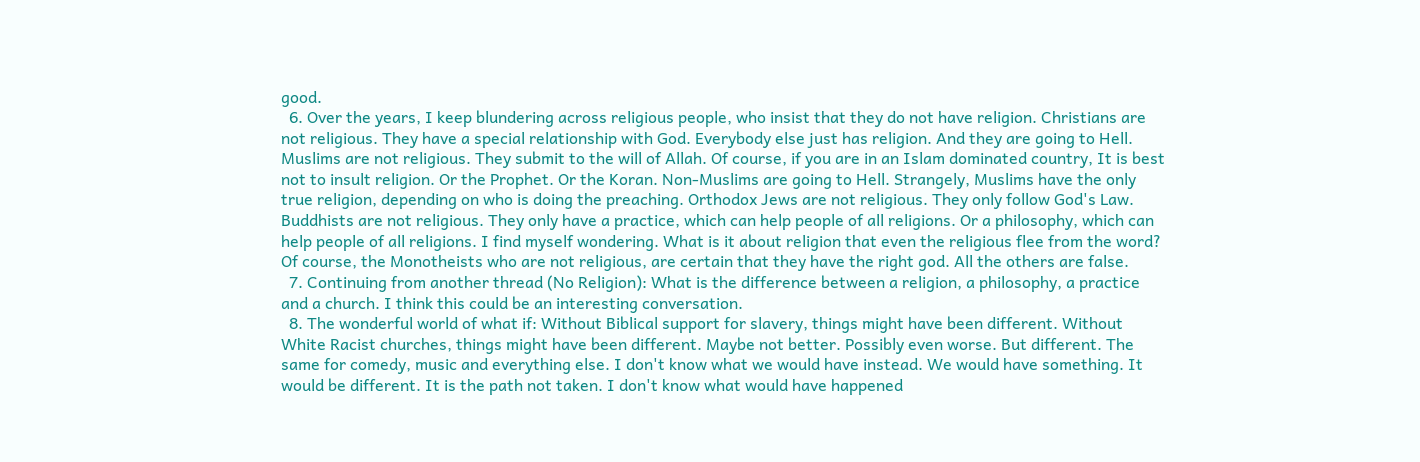good.
  6. Over the years, I keep blundering across religious people, who insist that they do not have religion. Christians are not religious. They have a special relationship with God. Everybody else just has religion. And they are going to Hell. Muslims are not religious. They submit to the will of Allah. Of course, if you are in an Islam dominated country, It is best not to insult religion. Or the Prophet. Or the Koran. Non-Muslims are going to Hell. Strangely, Muslims have the only true religion, depending on who is doing the preaching. Orthodox Jews are not religious. They only follow God's Law. Buddhists are not religious. They only have a practice, which can help people of all religions. Or a philosophy, which can help people of all religions. I find myself wondering. What is it about religion that even the religious flee from the word? Of course, the Monotheists who are not religious, are certain that they have the right god. All the others are false.
  7. Continuing from another thread (No Religion): What is the difference between a religion, a philosophy, a practice and a church. I think this could be an interesting conversation.
  8. The wonderful world of what if: Without Biblical support for slavery, things might have been different. Without White Racist churches, things might have been different. Maybe not better. Possibly even worse. But different. The same for comedy, music and everything else. I don't know what we would have instead. We would have something. It would be different. It is the path not taken. I don't know what would have happened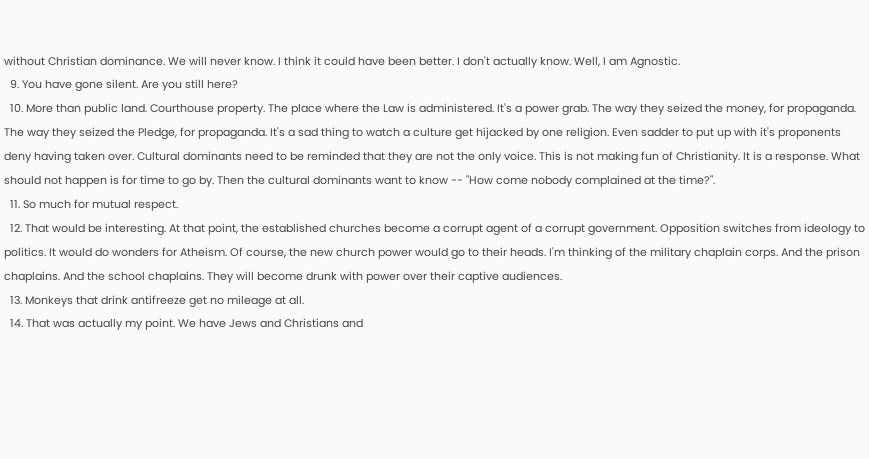without Christian dominance. We will never know. I think it could have been better. I don't actually know. Well, I am Agnostic.
  9. You have gone silent. Are you still here?
  10. More than public land. Courthouse property. The place where the Law is administered. It's a power grab. The way they seized the money, for propaganda. The way they seized the Pledge, for propaganda. It's a sad thing to watch a culture get hijacked by one religion. Even sadder to put up with it's proponents deny having taken over. Cultural dominants need to be reminded that they are not the only voice. This is not making fun of Christianity. It is a response. What should not happen is for time to go by. Then the cultural dominants want to know -- "How come nobody complained at the time?".
  11. So much for mutual respect.
  12. That would be interesting. At that point, the established churches become a corrupt agent of a corrupt government. Opposition switches from ideology to politics. It would do wonders for Atheism. Of course, the new church power would go to their heads. I'm thinking of the military chaplain corps. And the prison chaplains. And the school chaplains. They will become drunk with power over their captive audiences.
  13. Monkeys that drink antifreeze get no mileage at all.
  14. That was actually my point. We have Jews and Christians and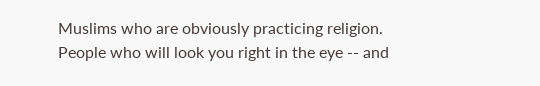Muslims who are obviously practicing religion. People who will look you right in the eye -- and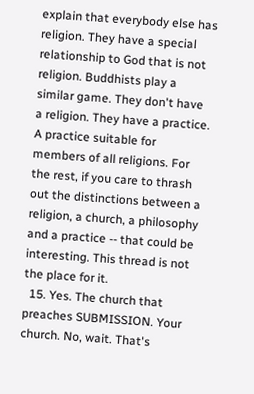explain that everybody else has religion. They have a special relationship to God that is not religion. Buddhists play a similar game. They don't have a religion. They have a practice. A practice suitable for members of all religions. For the rest, if you care to thrash out the distinctions between a religion, a church, a philosophy and a practice -- that could be interesting. This thread is not the place for it.
  15. Yes. The church that preaches SUBMISSION. Your church. No, wait. That's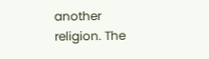another religion. The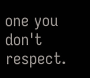one you don't respect.